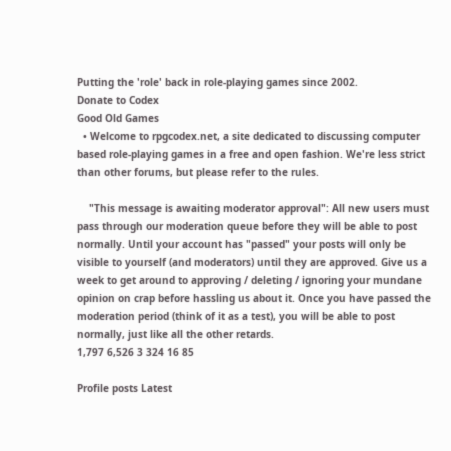Putting the 'role' back in role-playing games since 2002.
Donate to Codex
Good Old Games
  • Welcome to rpgcodex.net, a site dedicated to discussing computer based role-playing games in a free and open fashion. We're less strict than other forums, but please refer to the rules.

    "This message is awaiting moderator approval": All new users must pass through our moderation queue before they will be able to post normally. Until your account has "passed" your posts will only be visible to yourself (and moderators) until they are approved. Give us a week to get around to approving / deleting / ignoring your mundane opinion on crap before hassling us about it. Once you have passed the moderation period (think of it as a test), you will be able to post normally, just like all the other retards.
1,797 6,526 3 324 16 85

Profile posts Latest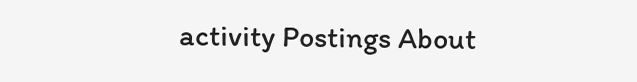activity Postings About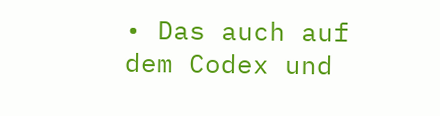• Das auch auf dem Codex und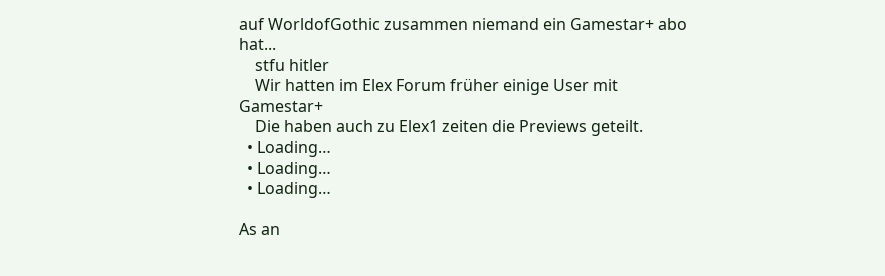auf WorldofGothic zusammen niemand ein Gamestar+ abo hat...
    stfu hitler
    Wir hatten im Elex Forum früher einige User mit Gamestar+
    Die haben auch zu Elex1 zeiten die Previews geteilt.
  • Loading…
  • Loading…
  • Loading…

As an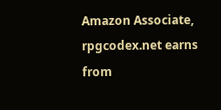Amazon Associate, rpgcodex.net earns from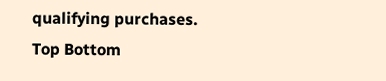qualifying purchases.
Top Bottom